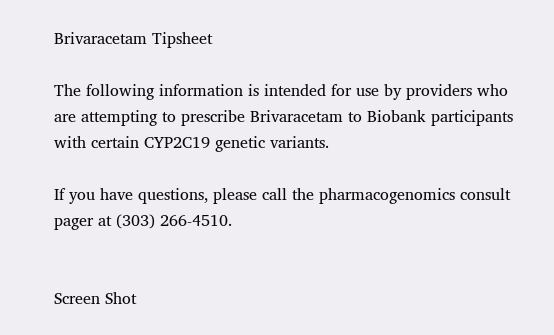Brivaracetam Tipsheet

The following information is intended for use by providers who are attempting to prescribe Brivaracetam to Biobank participants with certain CYP2C19 genetic variants.

If you have questions, please call the pharmacogenomics consult pager at (303) 266-4510.


Screen Shot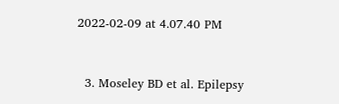2022-02-09 at 4.07.40 PM


  3. Moseley BD et al. Epilepsy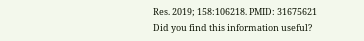Res. 2019; 158:106218. PMID: 31675621
Did you find this information useful?